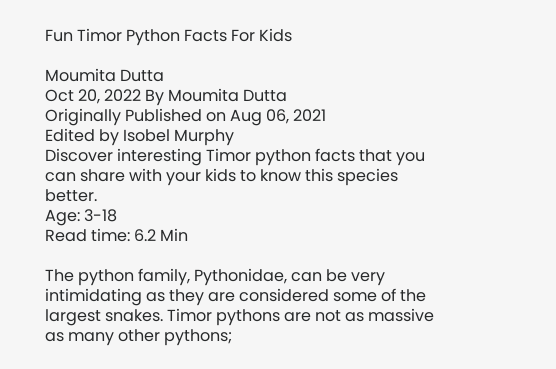Fun Timor Python Facts For Kids

Moumita Dutta
Oct 20, 2022 By Moumita Dutta
Originally Published on Aug 06, 2021
Edited by Isobel Murphy
Discover interesting Timor python facts that you can share with your kids to know this species better.
Age: 3-18
Read time: 6.2 Min

The python family, Pythonidae, can be very intimidating as they are considered some of the largest snakes. Timor pythons are not as massive as many other pythons;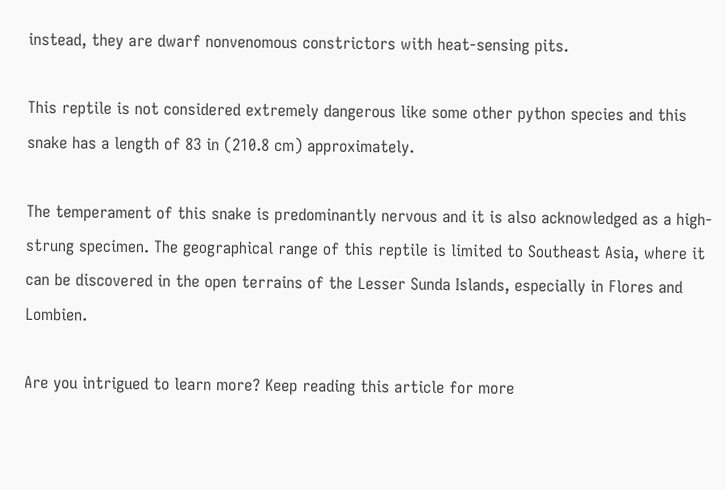instead, they are dwarf nonvenomous constrictors with heat-sensing pits.

This reptile is not considered extremely dangerous like some other python species and this snake has a length of 83 in (210.8 cm) approximately.

The temperament of this snake is predominantly nervous and it is also acknowledged as a high-strung specimen. The geographical range of this reptile is limited to Southeast Asia, where it can be discovered in the open terrains of the Lesser Sunda Islands, especially in Flores and Lombien.

Are you intrigued to learn more? Keep reading this article for more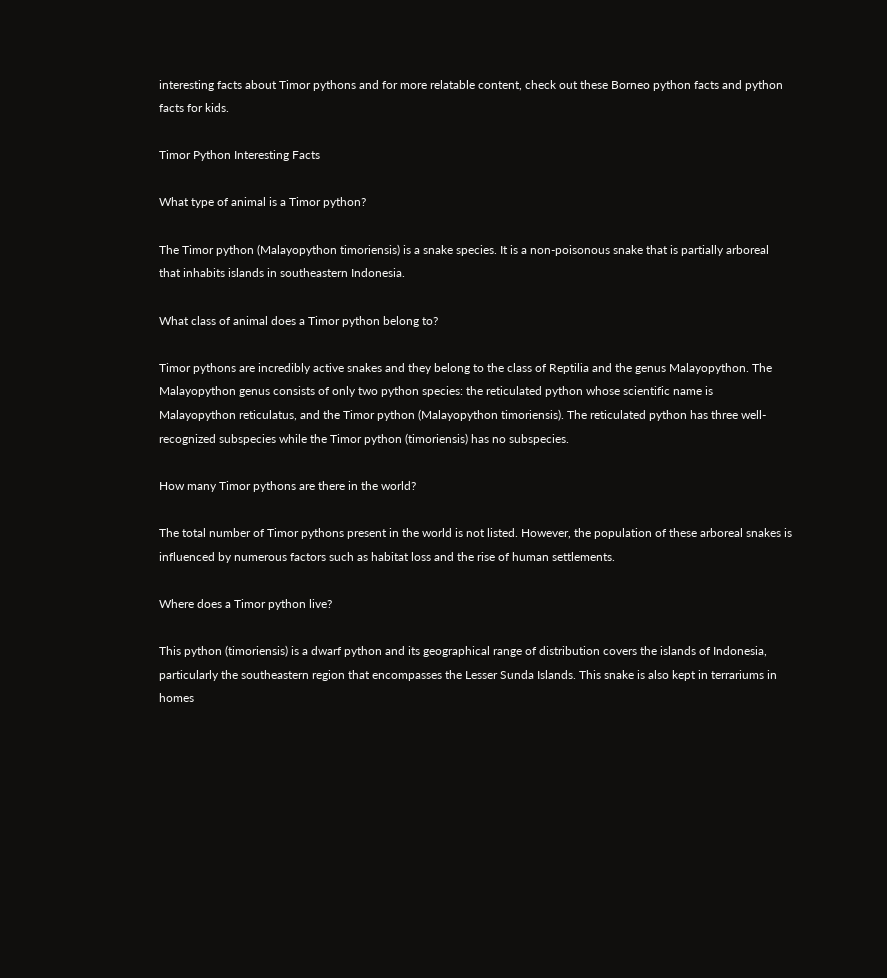interesting facts about Timor pythons and for more relatable content, check out these Borneo python facts and python facts for kids.

Timor Python Interesting Facts

What type of animal is a Timor python?

The Timor python (Malayopython timoriensis) is a snake species. It is a non-poisonous snake that is partially arboreal that inhabits islands in southeastern Indonesia.

What class of animal does a Timor python belong to?

Timor pythons are incredibly active snakes and they belong to the class of Reptilia and the genus Malayopython. The Malayopython genus consists of only two python species: the reticulated python whose scientific name is Malayopython reticulatus, and the Timor python (Malayopython timoriensis). The reticulated python has three well-recognized subspecies while the Timor python (timoriensis) has no subspecies.

How many Timor pythons are there in the world?

The total number of Timor pythons present in the world is not listed. However, the population of these arboreal snakes is influenced by numerous factors such as habitat loss and the rise of human settlements.

Where does a Timor python live?

This python (timoriensis) is a dwarf python and its geographical range of distribution covers the islands of Indonesia, particularly the southeastern region that encompasses the Lesser Sunda Islands. This snake is also kept in terrariums in homes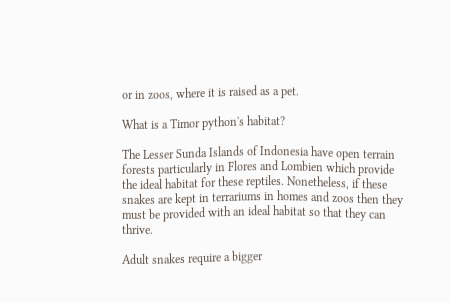or in zoos, where it is raised as a pet.

What is a Timor python's habitat?

The Lesser Sunda Islands of Indonesia have open terrain forests particularly in Flores and Lombien which provide the ideal habitat for these reptiles. Nonetheless, if these snakes are kept in terrariums in homes and zoos then they must be provided with an ideal habitat so that they can thrive.

Adult snakes require a bigger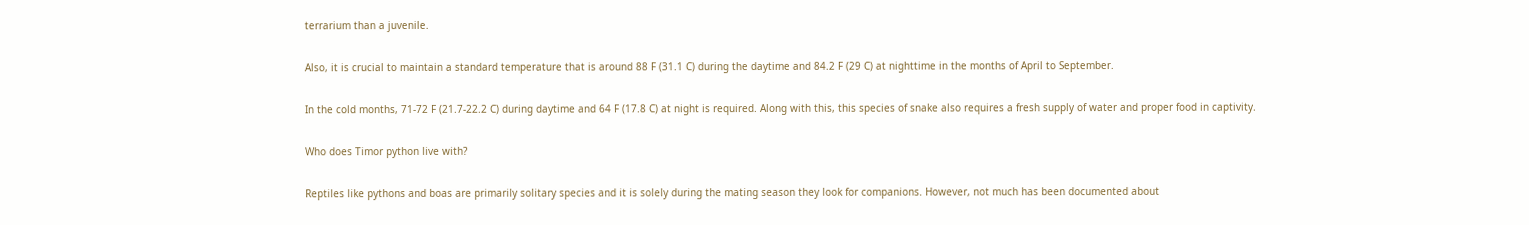terrarium than a juvenile.

Also, it is crucial to maintain a standard temperature that is around 88 F (31.1 C) during the daytime and 84.2 F (29 C) at nighttime in the months of April to September.

In the cold months, 71-72 F (21.7-22.2 C) during daytime and 64 F (17.8 C) at night is required. Along with this, this species of snake also requires a fresh supply of water and proper food in captivity.

Who does Timor python live with?

Reptiles like pythons and boas are primarily solitary species and it is solely during the mating season they look for companions. However, not much has been documented about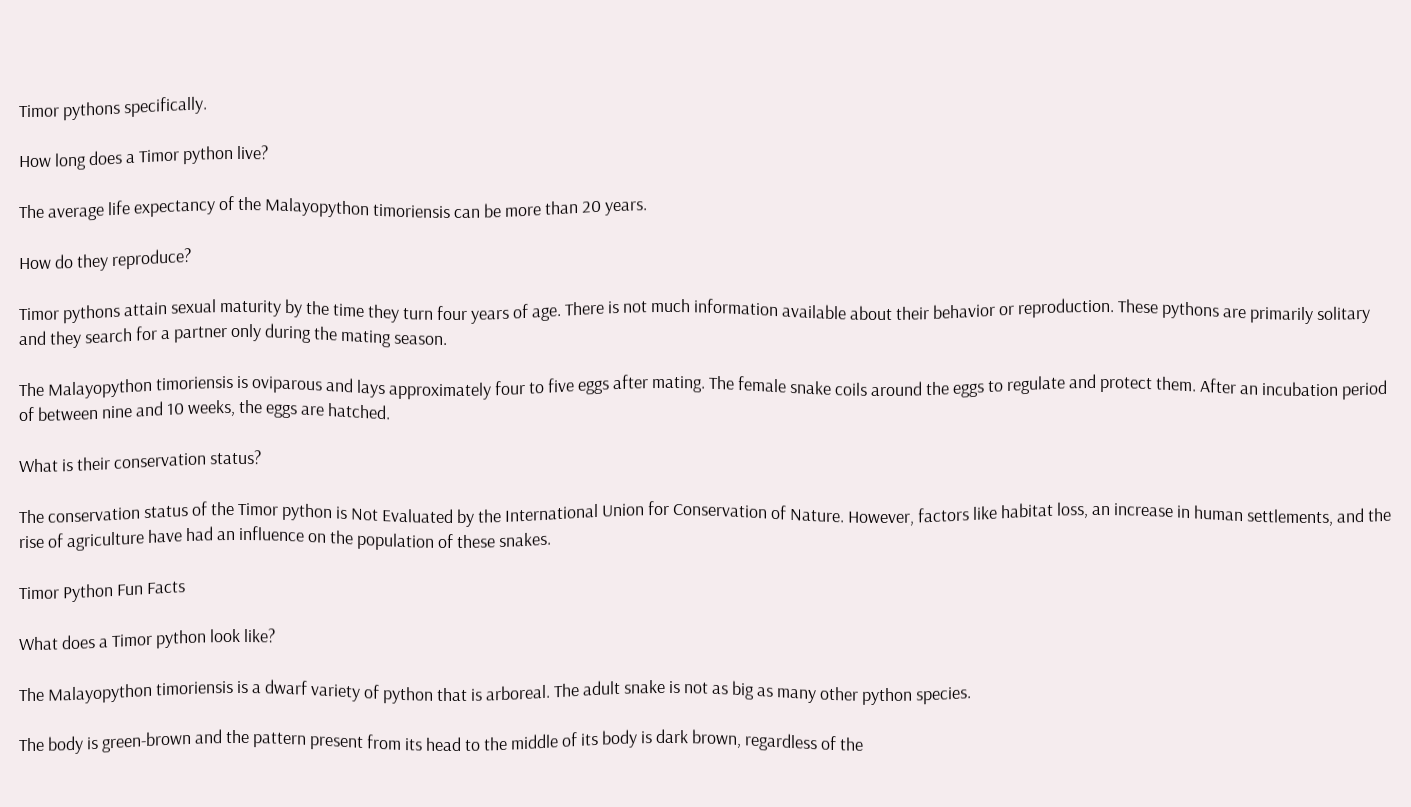Timor pythons specifically.

How long does a Timor python live?

The average life expectancy of the Malayopython timoriensis can be more than 20 years.

How do they reproduce?

Timor pythons attain sexual maturity by the time they turn four years of age. There is not much information available about their behavior or reproduction. These pythons are primarily solitary and they search for a partner only during the mating season.

The Malayopython timoriensis is oviparous and lays approximately four to five eggs after mating. The female snake coils around the eggs to regulate and protect them. After an incubation period of between nine and 10 weeks, the eggs are hatched.

What is their conservation status?

The conservation status of the Timor python is Not Evaluated by the International Union for Conservation of Nature. However, factors like habitat loss, an increase in human settlements, and the rise of agriculture have had an influence on the population of these snakes.

Timor Python Fun Facts

What does a Timor python look like?

The Malayopython timoriensis is a dwarf variety of python that is arboreal. The adult snake is not as big as many other python species.

The body is green-brown and the pattern present from its head to the middle of its body is dark brown, regardless of the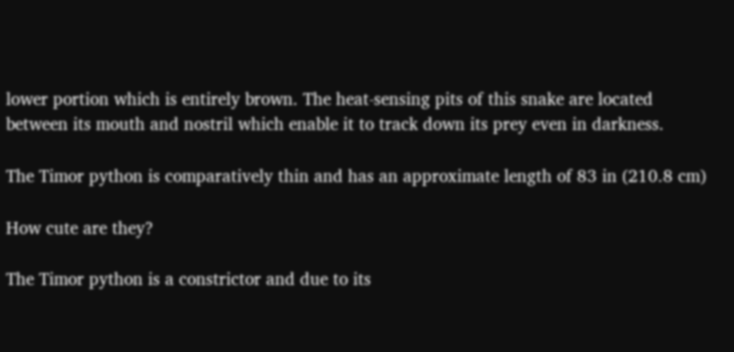lower portion which is entirely brown. The heat-sensing pits of this snake are located between its mouth and nostril which enable it to track down its prey even in darkness.

The Timor python is comparatively thin and has an approximate length of 83 in (210.8 cm)

How cute are they?

The Timor python is a constrictor and due to its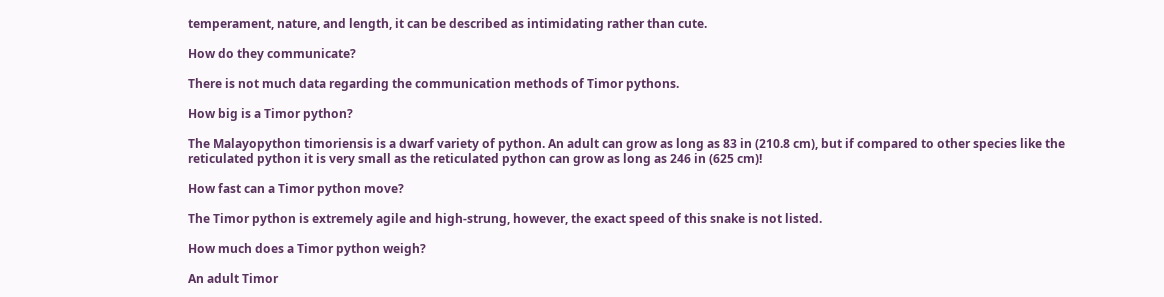temperament, nature, and length, it can be described as intimidating rather than cute.

How do they communicate?

There is not much data regarding the communication methods of Timor pythons.

How big is a Timor python?

The Malayopython timoriensis is a dwarf variety of python. An adult can grow as long as 83 in (210.8 cm), but if compared to other species like the reticulated python it is very small as the reticulated python can grow as long as 246 in (625 cm)!

How fast can a Timor python move?

The Timor python is extremely agile and high-strung, however, the exact speed of this snake is not listed.

How much does a Timor python weigh?

An adult Timor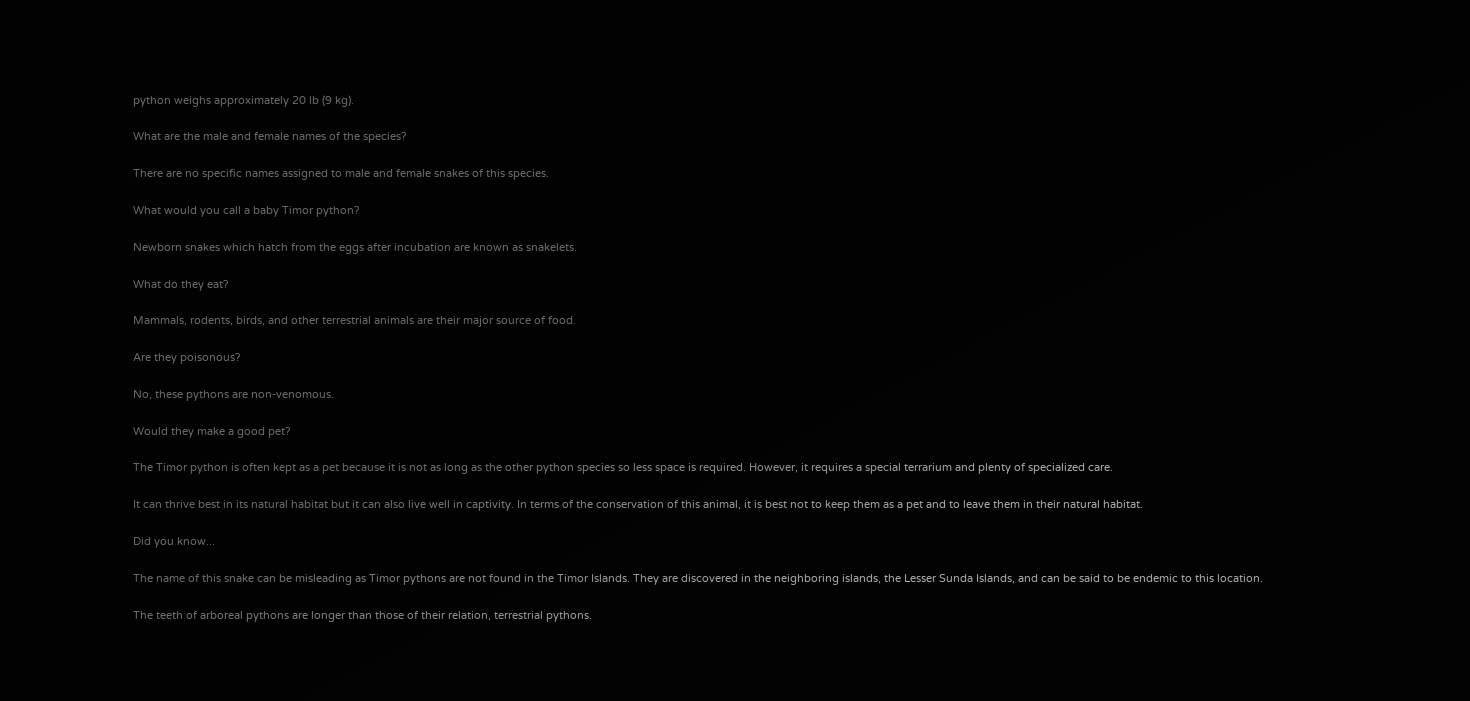python weighs approximately 20 lb (9 kg).

What are the male and female names of the species?

There are no specific names assigned to male and female snakes of this species.

What would you call a baby Timor python?

Newborn snakes which hatch from the eggs after incubation are known as snakelets.

What do they eat?

Mammals, rodents, birds, and other terrestrial animals are their major source of food.

Are they poisonous?

No, these pythons are non-venomous.

Would they make a good pet?

The Timor python is often kept as a pet because it is not as long as the other python species so less space is required. However, it requires a special terrarium and plenty of specialized care.

It can thrive best in its natural habitat but it can also live well in captivity. In terms of the conservation of this animal, it is best not to keep them as a pet and to leave them in their natural habitat.

Did you know...

The name of this snake can be misleading as Timor pythons are not found in the Timor Islands. They are discovered in the neighboring islands, the Lesser Sunda Islands, and can be said to be endemic to this location.

The teeth of arboreal pythons are longer than those of their relation, terrestrial pythons.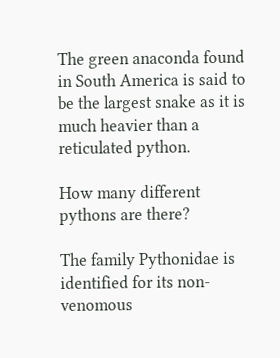The green anaconda found in South America is said to be the largest snake as it is much heavier than a reticulated python.

How many different pythons are there?

The family Pythonidae is identified for its non-venomous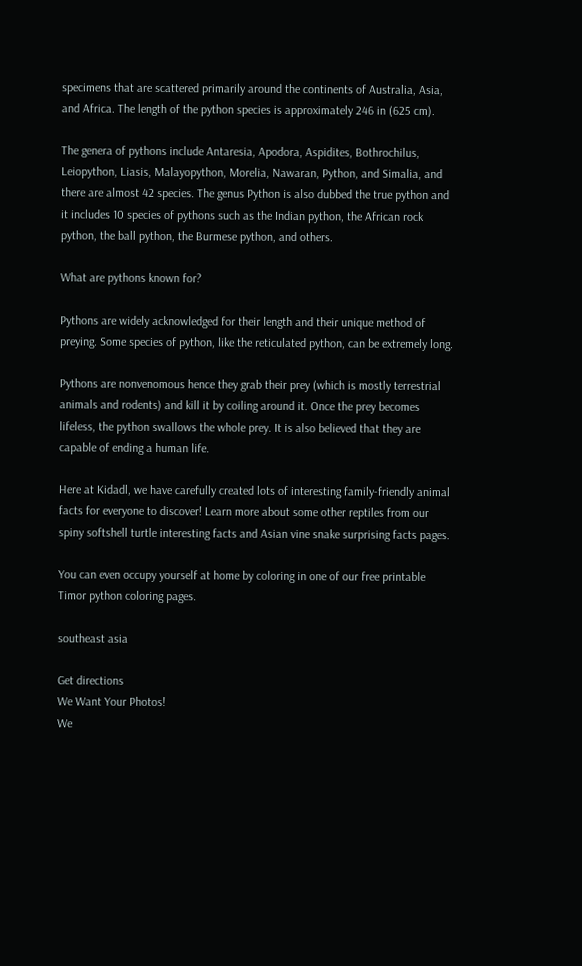specimens that are scattered primarily around the continents of Australia, Asia, and Africa. The length of the python species is approximately 246 in (625 cm).

The genera of pythons include Antaresia, Apodora, Aspidites, Bothrochilus, Leiopython, Liasis, Malayopython, Morelia, Nawaran, Python, and Simalia, and there are almost 42 species. The genus Python is also dubbed the true python and it includes 10 species of pythons such as the Indian python, the African rock python, the ball python, the Burmese python, and others.

What are pythons known for?

Pythons are widely acknowledged for their length and their unique method of preying. Some species of python, like the reticulated python, can be extremely long.

Pythons are nonvenomous hence they grab their prey (which is mostly terrestrial animals and rodents) and kill it by coiling around it. Once the prey becomes lifeless, the python swallows the whole prey. It is also believed that they are capable of ending a human life.

Here at Kidadl, we have carefully created lots of interesting family-friendly animal facts for everyone to discover! Learn more about some other reptiles from our spiny softshell turtle interesting facts and Asian vine snake surprising facts pages.

You can even occupy yourself at home by coloring in one of our free printable Timor python coloring pages.

southeast asia

Get directions
We Want Your Photos!
We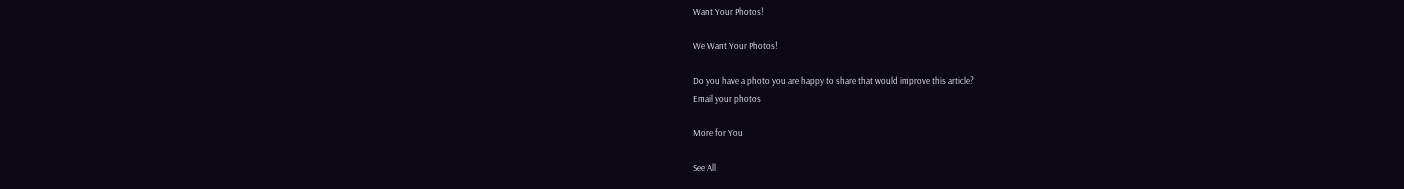Want Your Photos!

We Want Your Photos!

Do you have a photo you are happy to share that would improve this article?
Email your photos

More for You

See All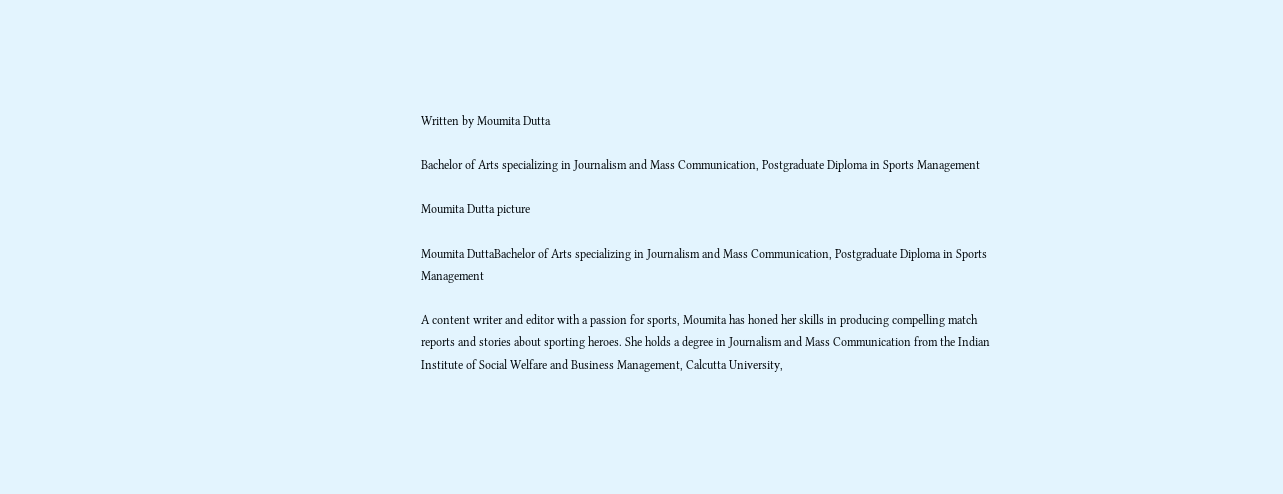Written by Moumita Dutta

Bachelor of Arts specializing in Journalism and Mass Communication, Postgraduate Diploma in Sports Management

Moumita Dutta picture

Moumita DuttaBachelor of Arts specializing in Journalism and Mass Communication, Postgraduate Diploma in Sports Management

A content writer and editor with a passion for sports, Moumita has honed her skills in producing compelling match reports and stories about sporting heroes. She holds a degree in Journalism and Mass Communication from the Indian Institute of Social Welfare and Business Management, Calcutta University,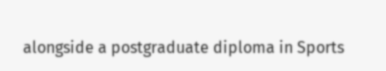alongside a postgraduate diploma in Sports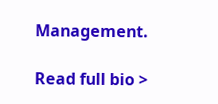Management.

Read full bio >